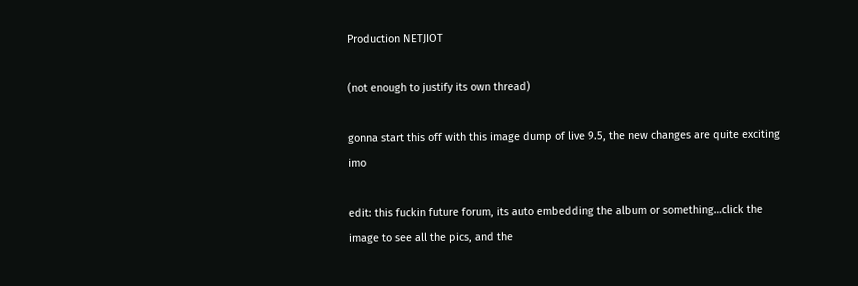Production NETJIOT

(not enough to justify its own thread)

gonna start this off with this image dump of live 9.5, the new changes are quite exciting imo

edit: this fuckin future forum, its auto embedding the album or something…click the image to see all the pics, and the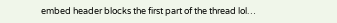embed header blocks the first part of the thread lol…